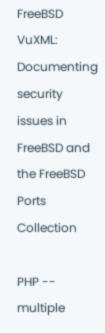FreeBSD VuXML: Documenting security issues in FreeBSD and the FreeBSD Ports Collection

PHP -- multiple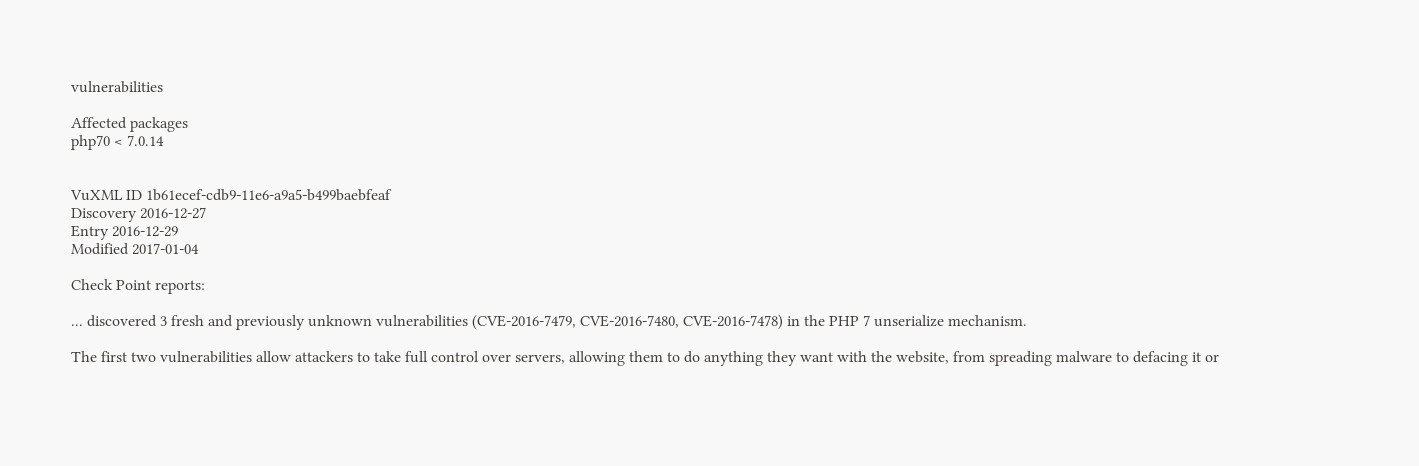vulnerabilities

Affected packages
php70 < 7.0.14


VuXML ID 1b61ecef-cdb9-11e6-a9a5-b499baebfeaf
Discovery 2016-12-27
Entry 2016-12-29
Modified 2017-01-04

Check Point reports:

... discovered 3 fresh and previously unknown vulnerabilities (CVE-2016-7479, CVE-2016-7480, CVE-2016-7478) in the PHP 7 unserialize mechanism.

The first two vulnerabilities allow attackers to take full control over servers, allowing them to do anything they want with the website, from spreading malware to defacing it or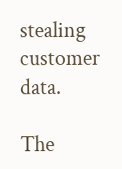stealing customer data.

The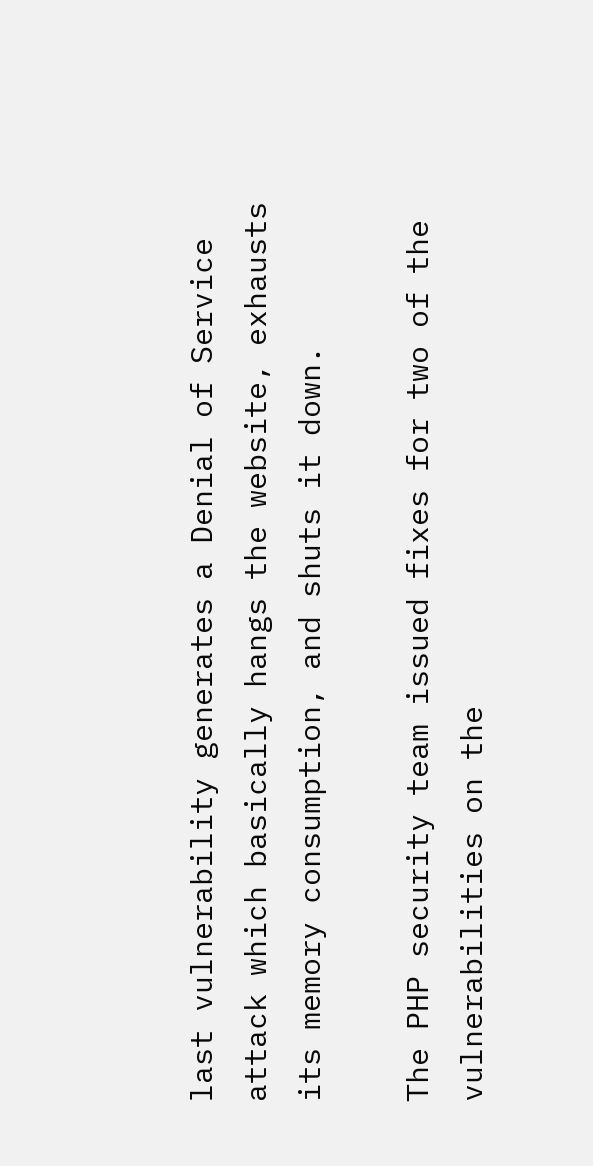last vulnerability generates a Denial of Service attack which basically hangs the website, exhausts its memory consumption, and shuts it down.

The PHP security team issued fixes for two of the vulnerabilities on the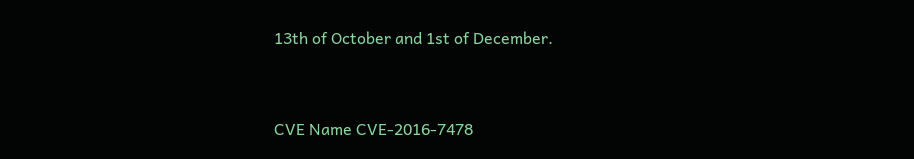13th of October and 1st of December.


CVE Name CVE-2016-7478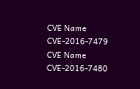CVE Name CVE-2016-7479
CVE Name CVE-2016-7480